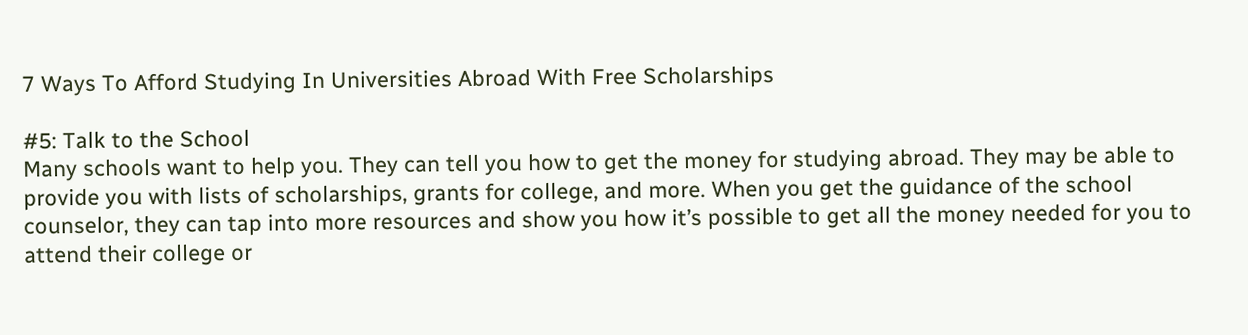7 Ways To Afford Studying In Universities Abroad With Free Scholarships

#5: Talk to the School
Many schools want to help you. They can tell you how to get the money for studying abroad. They may be able to provide you with lists of scholarships, grants for college, and more. When you get the guidance of the school counselor, they can tap into more resources and show you how it’s possible to get all the money needed for you to attend their college or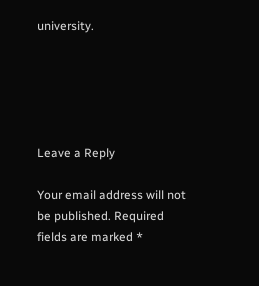university.





Leave a Reply

Your email address will not be published. Required fields are marked *